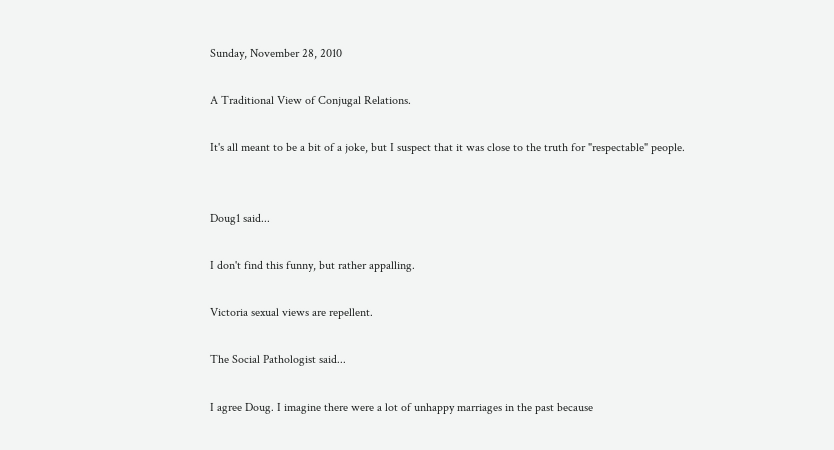Sunday, November 28, 2010

A Traditional View of Conjugal Relations.

It's all meant to be a bit of a joke, but I suspect that it was close to the truth for "respectable" people.


Doug1 said...

I don't find this funny, but rather appalling.

Victoria sexual views are repellent.

The Social Pathologist said...

I agree Doug. I imagine there were a lot of unhappy marriages in the past because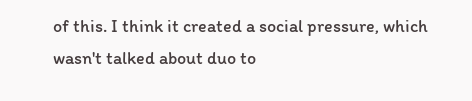of this. I think it created a social pressure, which wasn't talked about duo to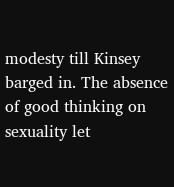modesty till Kinsey barged in. The absence of good thinking on sexuality let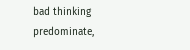bad thinking predominate,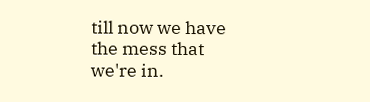till now we have the mess that we're in.